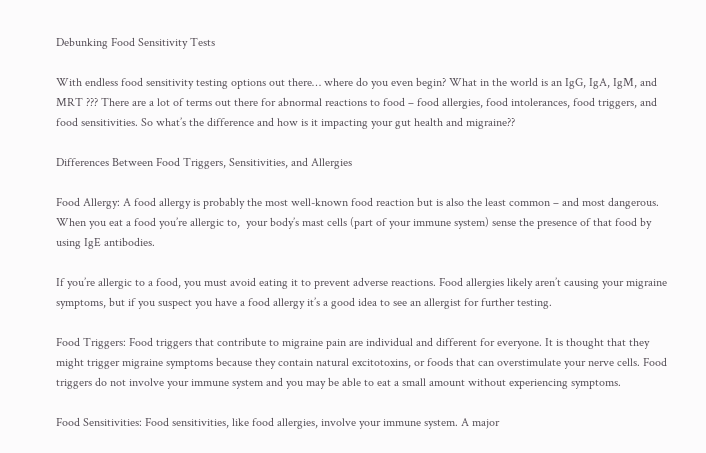Debunking Food Sensitivity Tests

With endless food sensitivity testing options out there… where do you even begin? What in the world is an IgG, IgA, IgM, and MRT ??? There are a lot of terms out there for abnormal reactions to food – food allergies, food intolerances, food triggers, and food sensitivities. So what’s the difference and how is it impacting your gut health and migraine??

Differences Between Food Triggers, Sensitivities, and Allergies

Food Allergy: A food allergy is probably the most well-known food reaction but is also the least common – and most dangerous. When you eat a food you’re allergic to,  your body’s mast cells (part of your immune system) sense the presence of that food by using IgE antibodies.

If you’re allergic to a food, you must avoid eating it to prevent adverse reactions. Food allergies likely aren’t causing your migraine symptoms, but if you suspect you have a food allergy it’s a good idea to see an allergist for further testing.

Food Triggers: Food triggers that contribute to migraine pain are individual and different for everyone. It is thought that they might trigger migraine symptoms because they contain natural excitotoxins, or foods that can overstimulate your nerve cells. Food triggers do not involve your immune system and you may be able to eat a small amount without experiencing symptoms.

Food Sensitivities: Food sensitivities, like food allergies, involve your immune system. A major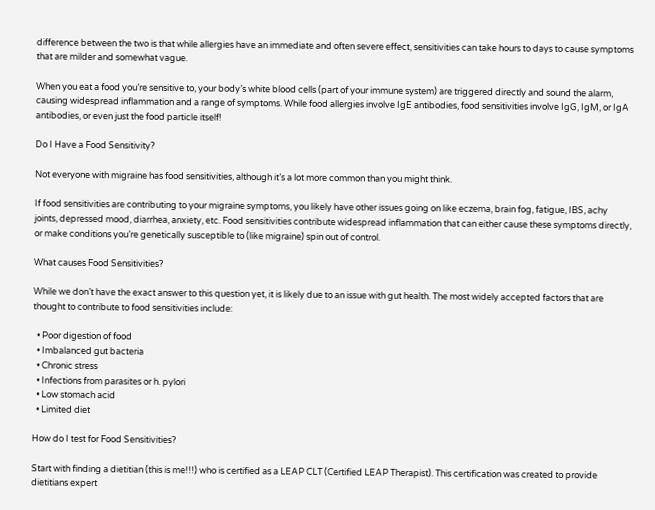difference between the two is that while allergies have an immediate and often severe effect, sensitivities can take hours to days to cause symptoms that are milder and somewhat vague.

When you eat a food you’re sensitive to, your body’s white blood cells (part of your immune system) are triggered directly and sound the alarm, causing widespread inflammation and a range of symptoms. While food allergies involve IgE antibodies, food sensitivities involve IgG, IgM, or IgA antibodies, or even just the food particle itself!

Do I Have a Food Sensitivity?

Not everyone with migraine has food sensitivities, although it’s a lot more common than you might think.

If food sensitivities are contributing to your migraine symptoms, you likely have other issues going on like eczema, brain fog, fatigue, IBS, achy joints, depressed mood, diarrhea, anxiety, etc. Food sensitivities contribute widespread inflammation that can either cause these symptoms directly, or make conditions you’re genetically susceptible to (like migraine) spin out of control.

What causes Food Sensitivities?

While we don’t have the exact answer to this question yet, it is likely due to an issue with gut health. The most widely accepted factors that are thought to contribute to food sensitivities include:

  • Poor digestion of food
  • Imbalanced gut bacteria
  • Chronic stress
  • Infections from parasites or h. pylori
  • Low stomach acid
  • Limited diet

How do I test for Food Sensitivities?

Start with finding a dietitian (this is me!!!) who is certified as a LEAP CLT (Certified LEAP Therapist). This certification was created to provide dietitians expert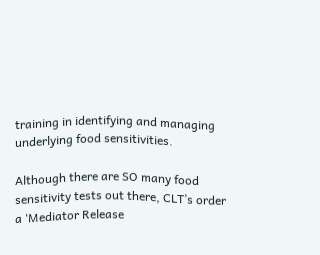training in identifying and managing underlying food sensitivities.

Although there are SO many food sensitivity tests out there, CLT’s order a ‘Mediator Release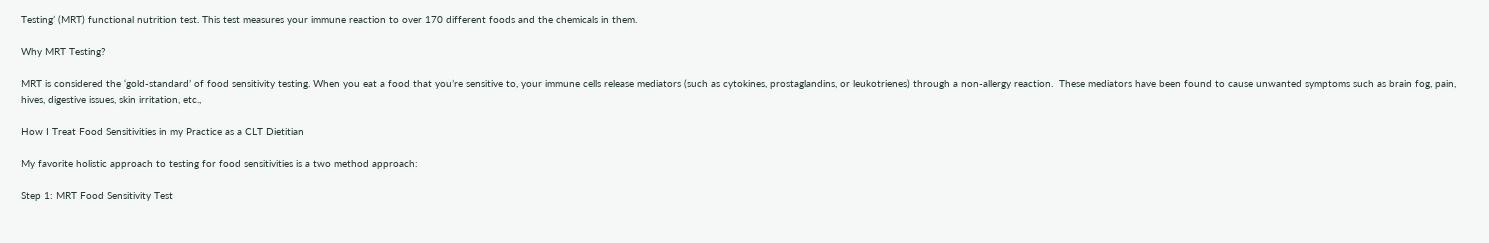Testing’ (MRT) functional nutrition test. This test measures your immune reaction to over 170 different foods and the chemicals in them.

Why MRT Testing?

MRT is considered the ‘gold-standard’ of food sensitivity testing. When you eat a food that you’re sensitive to, your immune cells release mediators (such as cytokines, prostaglandins, or leukotrienes) through a non-allergy reaction.  These mediators have been found to cause unwanted symptoms such as brain fog, pain, hives, digestive issues, skin irritation, etc.,

How I Treat Food Sensitivities in my Practice as a CLT Dietitian

My favorite holistic approach to testing for food sensitivities is a two method approach:

Step 1: MRT Food Sensitivity Test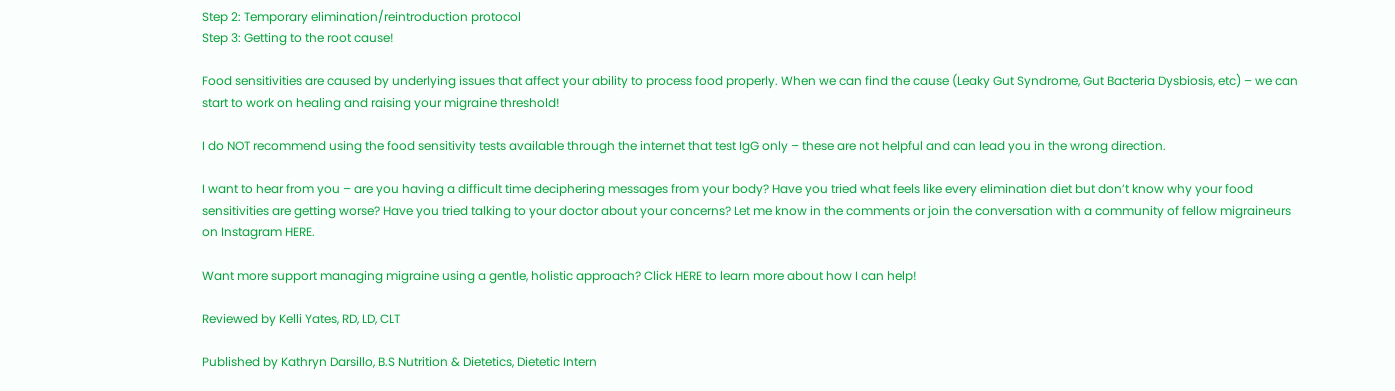Step 2: Temporary elimination/reintroduction protocol
Step 3: Getting to the root cause!

Food sensitivities are caused by underlying issues that affect your ability to process food properly. When we can find the cause (Leaky Gut Syndrome, Gut Bacteria Dysbiosis, etc) – we can start to work on healing and raising your migraine threshold!

I do NOT recommend using the food sensitivity tests available through the internet that test IgG only – these are not helpful and can lead you in the wrong direction.

I want to hear from you – are you having a difficult time deciphering messages from your body? Have you tried what feels like every elimination diet but don’t know why your food sensitivities are getting worse? Have you tried talking to your doctor about your concerns? Let me know in the comments or join the conversation with a community of fellow migraineurs on Instagram HERE.

Want more support managing migraine using a gentle, holistic approach? Click HERE to learn more about how I can help!

Reviewed by Kelli Yates, RD, LD, CLT

Published by Kathryn Darsillo, B.S Nutrition & Dietetics, Dietetic Intern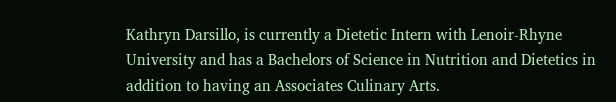Kathryn Darsillo, is currently a Dietetic Intern with Lenoir-Rhyne University and has a Bachelors of Science in Nutrition and Dietetics in addition to having an Associates Culinary Arts.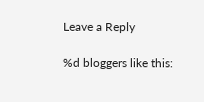Leave a Reply

%d bloggers like this: